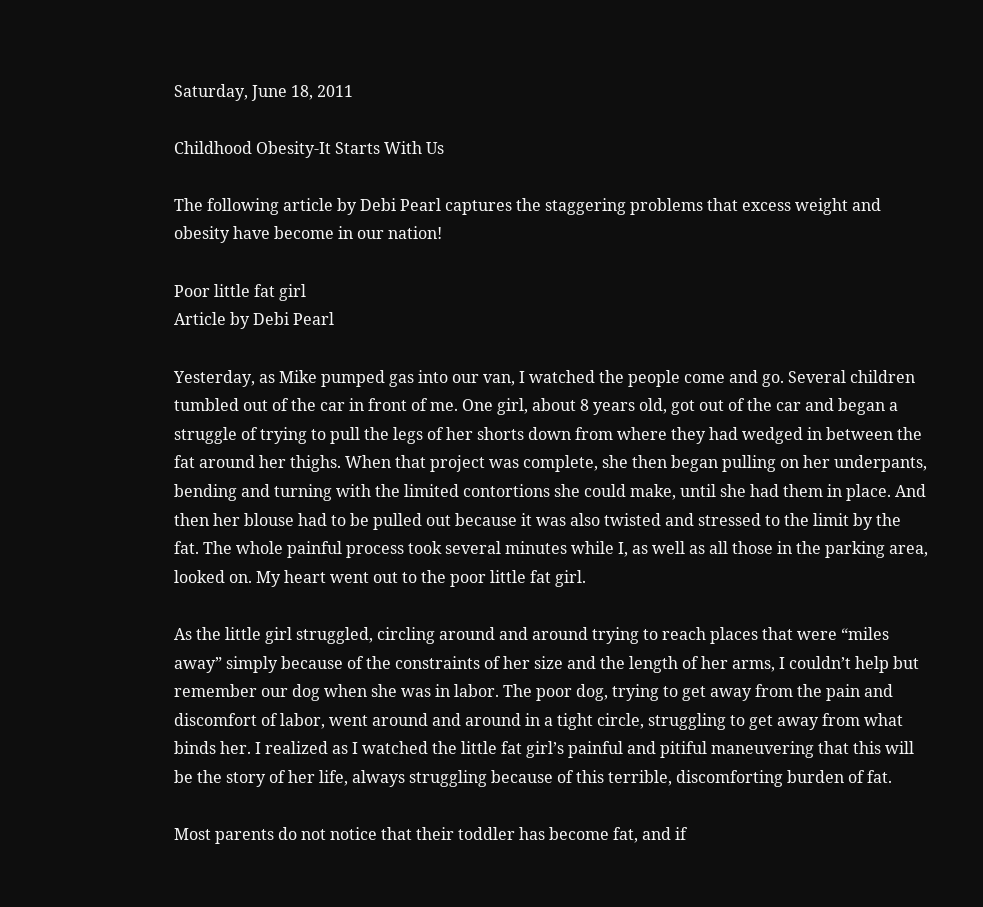Saturday, June 18, 2011

Childhood Obesity-It Starts With Us

The following article by Debi Pearl captures the staggering problems that excess weight and obesity have become in our nation!

Poor little fat girl
Article by Debi Pearl

Yesterday, as Mike pumped gas into our van, I watched the people come and go. Several children tumbled out of the car in front of me. One girl, about 8 years old, got out of the car and began a struggle of trying to pull the legs of her shorts down from where they had wedged in between the fat around her thighs. When that project was complete, she then began pulling on her underpants, bending and turning with the limited contortions she could make, until she had them in place. And then her blouse had to be pulled out because it was also twisted and stressed to the limit by the fat. The whole painful process took several minutes while I, as well as all those in the parking area, looked on. My heart went out to the poor little fat girl.

As the little girl struggled, circling around and around trying to reach places that were “miles away” simply because of the constraints of her size and the length of her arms, I couldn’t help but remember our dog when she was in labor. The poor dog, trying to get away from the pain and discomfort of labor, went around and around in a tight circle, struggling to get away from what binds her. I realized as I watched the little fat girl’s painful and pitiful maneuvering that this will be the story of her life, always struggling because of this terrible, discomforting burden of fat.

Most parents do not notice that their toddler has become fat, and if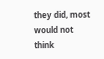they did, most would not think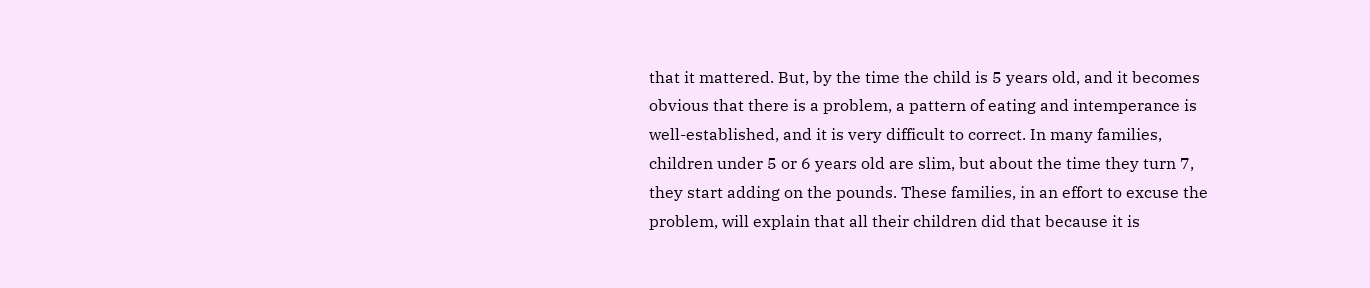that it mattered. But, by the time the child is 5 years old, and it becomes obvious that there is a problem, a pattern of eating and intemperance is well-established, and it is very difficult to correct. In many families, children under 5 or 6 years old are slim, but about the time they turn 7, they start adding on the pounds. These families, in an effort to excuse the problem, will explain that all their children did that because it is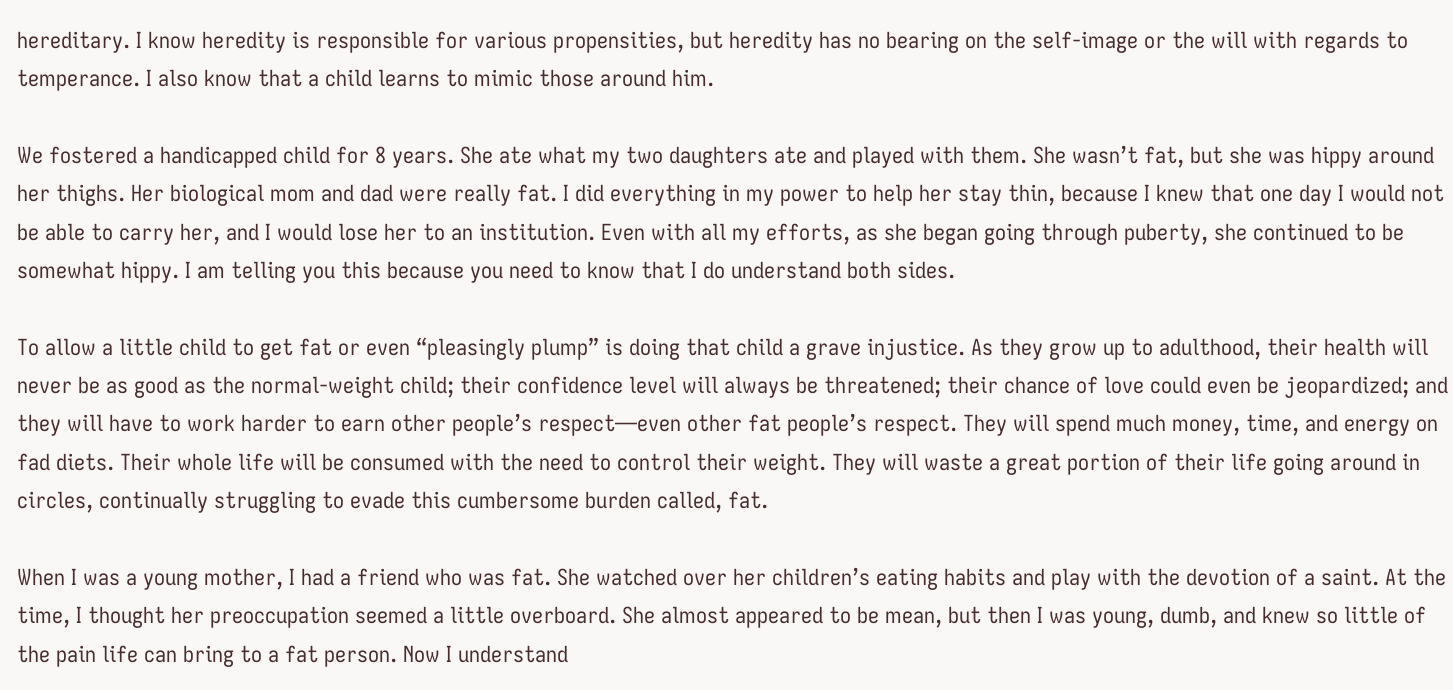hereditary. I know heredity is responsible for various propensities, but heredity has no bearing on the self-image or the will with regards to temperance. I also know that a child learns to mimic those around him.

We fostered a handicapped child for 8 years. She ate what my two daughters ate and played with them. She wasn’t fat, but she was hippy around her thighs. Her biological mom and dad were really fat. I did everything in my power to help her stay thin, because I knew that one day I would not be able to carry her, and I would lose her to an institution. Even with all my efforts, as she began going through puberty, she continued to be somewhat hippy. I am telling you this because you need to know that I do understand both sides.

To allow a little child to get fat or even “pleasingly plump” is doing that child a grave injustice. As they grow up to adulthood, their health will never be as good as the normal-weight child; their confidence level will always be threatened; their chance of love could even be jeopardized; and they will have to work harder to earn other people’s respect—even other fat people’s respect. They will spend much money, time, and energy on fad diets. Their whole life will be consumed with the need to control their weight. They will waste a great portion of their life going around in circles, continually struggling to evade this cumbersome burden called, fat.

When I was a young mother, I had a friend who was fat. She watched over her children’s eating habits and play with the devotion of a saint. At the time, I thought her preoccupation seemed a little overboard. She almost appeared to be mean, but then I was young, dumb, and knew so little of the pain life can bring to a fat person. Now I understand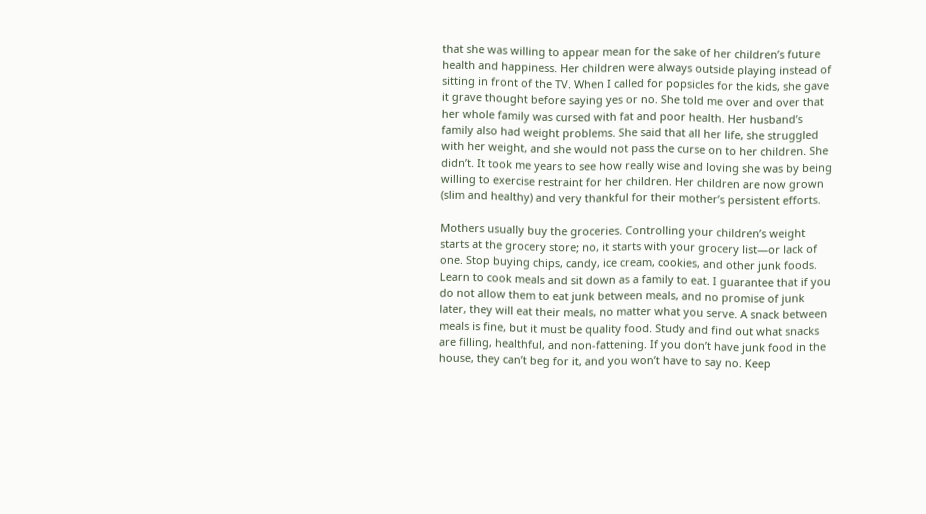that she was willing to appear mean for the sake of her children’s future health and happiness. Her children were always outside playing instead of sitting in front of the TV. When I called for popsicles for the kids, she gave it grave thought before saying yes or no. She told me over and over that her whole family was cursed with fat and poor health. Her husband’s family also had weight problems. She said that all her life, she struggled with her weight, and she would not pass the curse on to her children. She didn’t. It took me years to see how really wise and loving she was by being willing to exercise restraint for her children. Her children are now grown (slim and healthy) and very thankful for their mother’s persistent efforts.

Mothers usually buy the groceries. Controlling your children’s weight starts at the grocery store; no, it starts with your grocery list—or lack of one. Stop buying chips, candy, ice cream, cookies, and other junk foods. Learn to cook meals and sit down as a family to eat. I guarantee that if you do not allow them to eat junk between meals, and no promise of junk later, they will eat their meals, no matter what you serve. A snack between meals is fine, but it must be quality food. Study and find out what snacks are filling, healthful, and non-fattening. If you don’t have junk food in the house, they can’t beg for it, and you won’t have to say no. Keep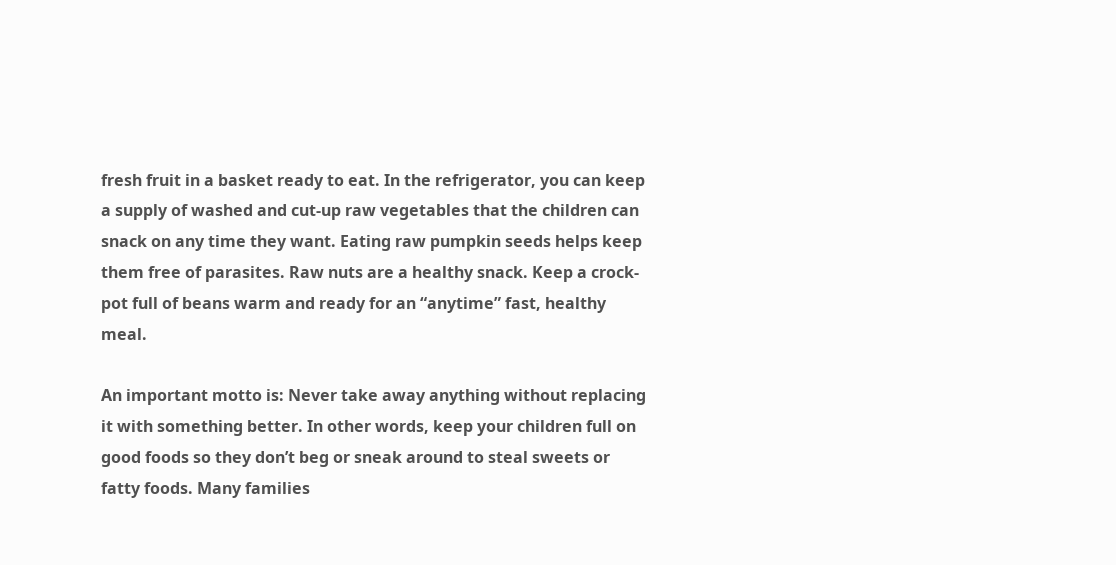fresh fruit in a basket ready to eat. In the refrigerator, you can keep a supply of washed and cut-up raw vegetables that the children can snack on any time they want. Eating raw pumpkin seeds helps keep them free of parasites. Raw nuts are a healthy snack. Keep a crock-pot full of beans warm and ready for an “anytime” fast, healthy meal.

An important motto is: Never take away anything without replacing it with something better. In other words, keep your children full on good foods so they don’t beg or sneak around to steal sweets or fatty foods. Many families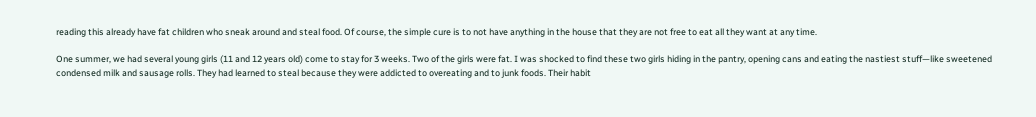reading this already have fat children who sneak around and steal food. Of course, the simple cure is to not have anything in the house that they are not free to eat all they want at any time.

One summer, we had several young girls (11 and 12 years old) come to stay for 3 weeks. Two of the girls were fat. I was shocked to find these two girls hiding in the pantry, opening cans and eating the nastiest stuff—like sweetened condensed milk and sausage rolls. They had learned to steal because they were addicted to overeating and to junk foods. Their habit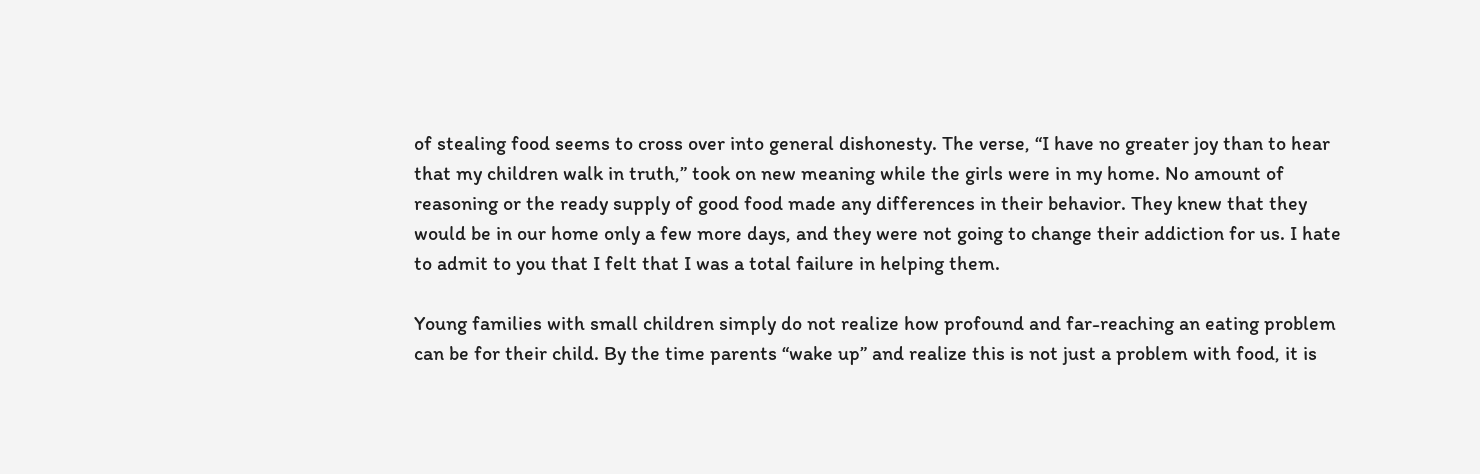of stealing food seems to cross over into general dishonesty. The verse, “I have no greater joy than to hear that my children walk in truth,” took on new meaning while the girls were in my home. No amount of reasoning or the ready supply of good food made any differences in their behavior. They knew that they would be in our home only a few more days, and they were not going to change their addiction for us. I hate to admit to you that I felt that I was a total failure in helping them.

Young families with small children simply do not realize how profound and far-reaching an eating problem can be for their child. By the time parents “wake up” and realize this is not just a problem with food, it is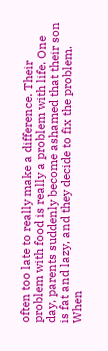often too late to really make a difference. Their problem with food is really a problem with life. One day, parents suddenly become ashamed that their son is fat and lazy, and they decide to fix the problem. When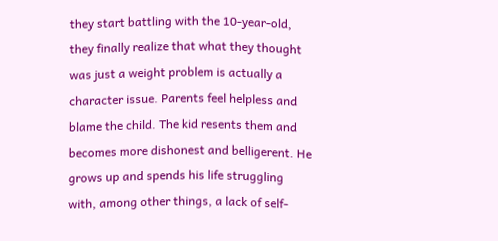they start battling with the 10-year-old, they finally realize that what they thought was just a weight problem is actually a character issue. Parents feel helpless and blame the child. The kid resents them and becomes more dishonest and belligerent. He grows up and spends his life struggling with, among other things, a lack of self-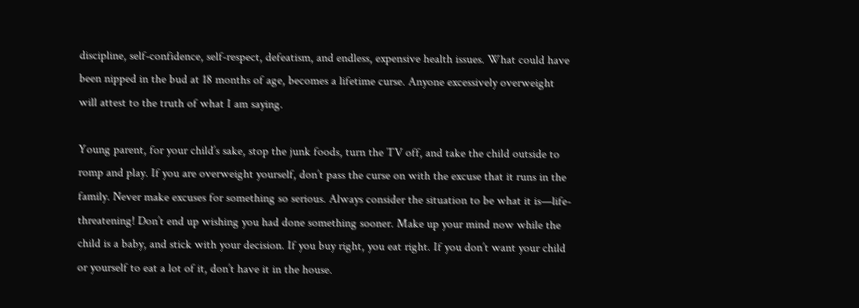discipline, self-confidence, self-respect, defeatism, and endless, expensive health issues. What could have been nipped in the bud at 18 months of age, becomes a lifetime curse. Anyone excessively overweight will attest to the truth of what I am saying.

Young parent, for your child’s sake, stop the junk foods, turn the TV off, and take the child outside to romp and play. If you are overweight yourself, don’t pass the curse on with the excuse that it runs in the family. Never make excuses for something so serious. Always consider the situation to be what it is—life-threatening! Don’t end up wishing you had done something sooner. Make up your mind now while the child is a baby, and stick with your decision. If you buy right, you eat right. If you don’t want your child or yourself to eat a lot of it, don’t have it in the house.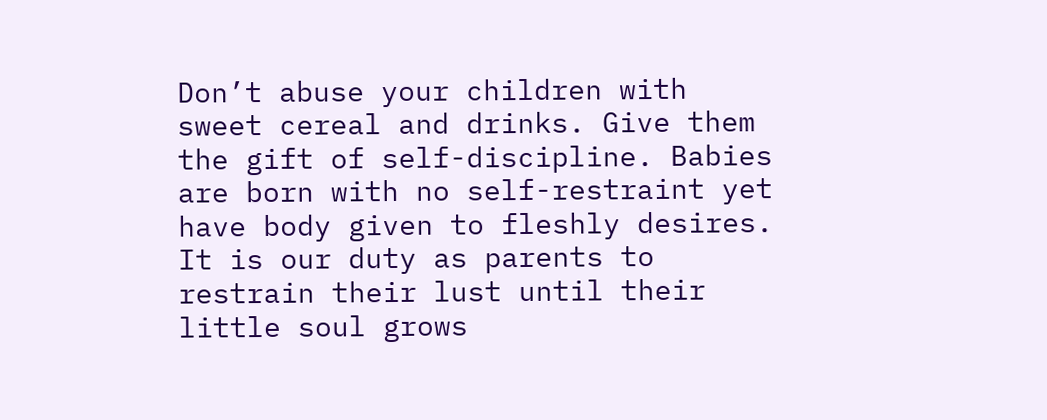Don’t abuse your children with sweet cereal and drinks. Give them the gift of self-discipline. Babies are born with no self-restraint yet have body given to fleshly desires. It is our duty as parents to restrain their lust until their little soul grows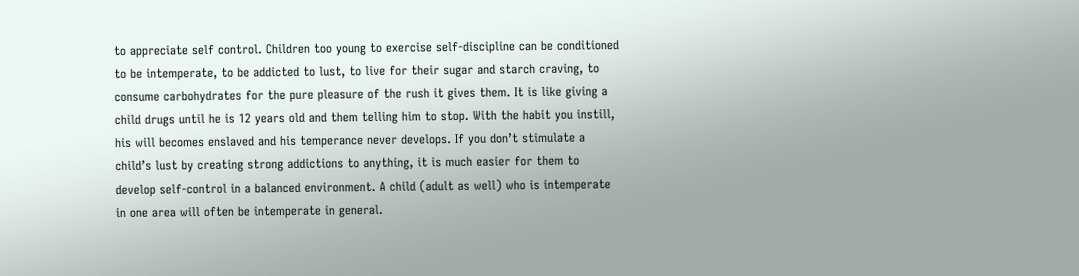to appreciate self control. Children too young to exercise self-discipline can be conditioned to be intemperate, to be addicted to lust, to live for their sugar and starch craving, to consume carbohydrates for the pure pleasure of the rush it gives them. It is like giving a child drugs until he is 12 years old and them telling him to stop. With the habit you instill, his will becomes enslaved and his temperance never develops. If you don’t stimulate a child’s lust by creating strong addictions to anything, it is much easier for them to develop self-control in a balanced environment. A child (adult as well) who is intemperate in one area will often be intemperate in general.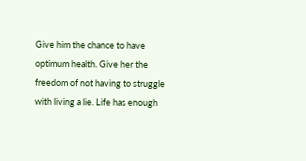Give him the chance to have optimum health. Give her the freedom of not having to struggle with living a lie. Life has enough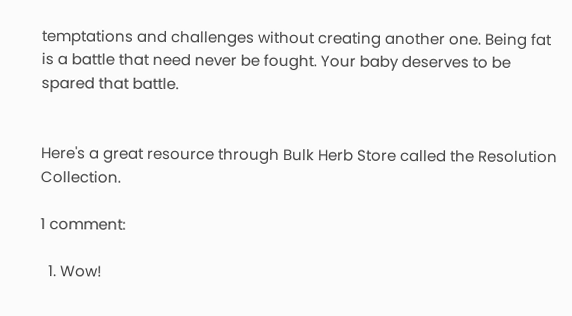temptations and challenges without creating another one. Being fat is a battle that need never be fought. Your baby deserves to be spared that battle.


Here's a great resource through Bulk Herb Store called the Resolution Collection.

1 comment:

  1. Wow!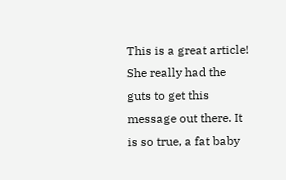This is a great article! She really had the guts to get this message out there. It is so true, a fat baby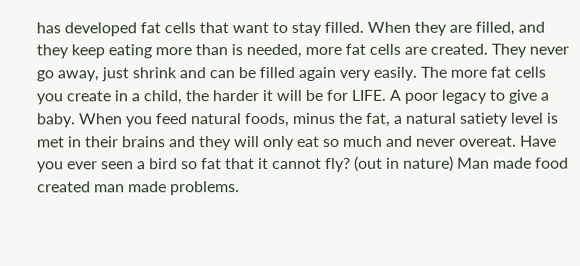has developed fat cells that want to stay filled. When they are filled, and they keep eating more than is needed, more fat cells are created. They never go away, just shrink and can be filled again very easily. The more fat cells you create in a child, the harder it will be for LIFE. A poor legacy to give a baby. When you feed natural foods, minus the fat, a natural satiety level is met in their brains and they will only eat so much and never overeat. Have you ever seen a bird so fat that it cannot fly? (out in nature) Man made food created man made problems.